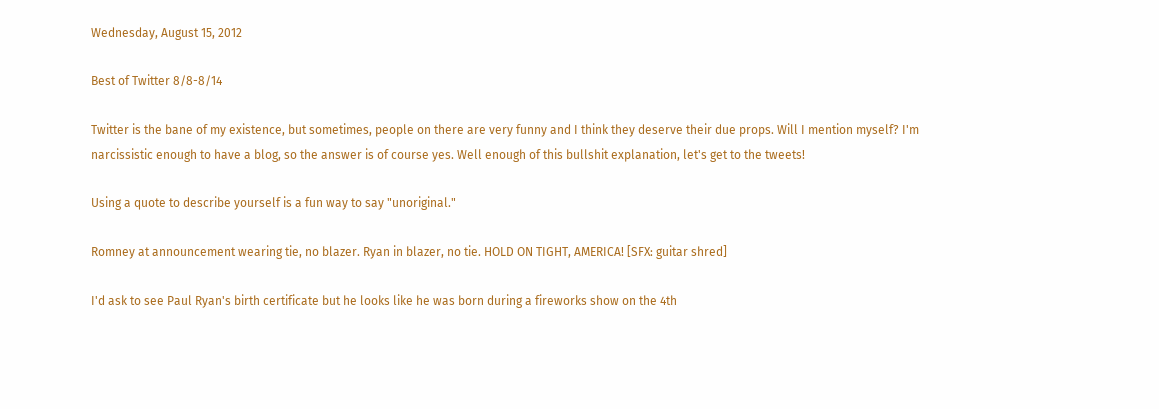Wednesday, August 15, 2012

Best of Twitter 8/8-8/14

Twitter is the bane of my existence, but sometimes, people on there are very funny and I think they deserve their due props. Will I mention myself? I'm narcissistic enough to have a blog, so the answer is of course yes. Well enough of this bullshit explanation, let's get to the tweets!

Using a quote to describe yourself is a fun way to say "unoriginal."

Romney at announcement wearing tie, no blazer. Ryan in blazer, no tie. HOLD ON TIGHT, AMERICA! [SFX: guitar shred]

I'd ask to see Paul Ryan's birth certificate but he looks like he was born during a fireworks show on the 4th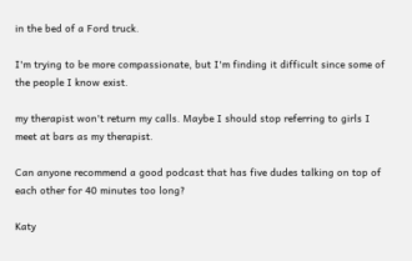in the bed of a Ford truck.

I'm trying to be more compassionate, but I'm finding it difficult since some of the people I know exist.

my therapist won't return my calls. Maybe I should stop referring to girls I meet at bars as my therapist.

Can anyone recommend a good podcast that has five dudes talking on top of each other for 40 minutes too long?

Katy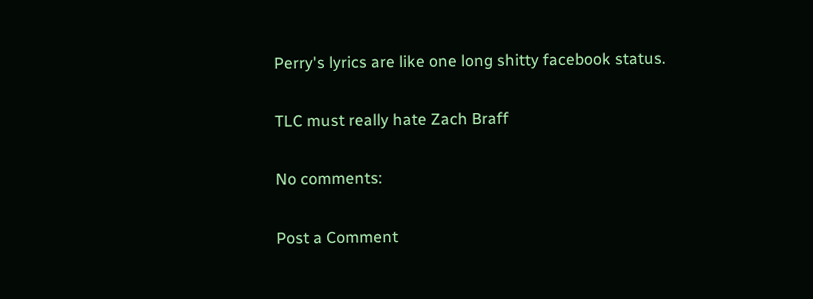Perry's lyrics are like one long shitty facebook status.

TLC must really hate Zach Braff

No comments:

Post a Comment